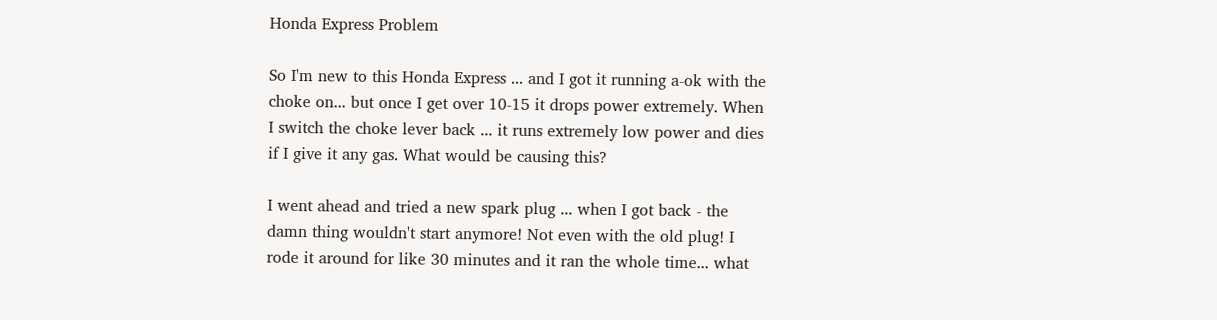Honda Express Problem

So I'm new to this Honda Express ... and I got it running a-ok with the choke on... but once I get over 10-15 it drops power extremely. When I switch the choke lever back ... it runs extremely low power and dies if I give it any gas. What would be causing this?

I went ahead and tried a new spark plug ... when I got back - the damn thing wouldn't start anymore! Not even with the old plug! I rode it around for like 30 minutes and it ran the whole time... what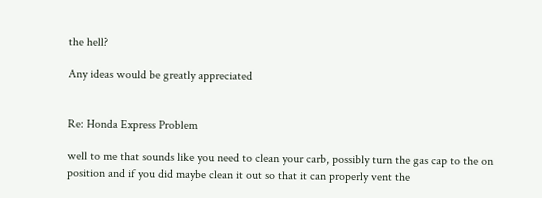the hell?

Any ideas would be greatly appreciated


Re: Honda Express Problem

well to me that sounds like you need to clean your carb, possibly turn the gas cap to the on position and if you did maybe clean it out so that it can properly vent the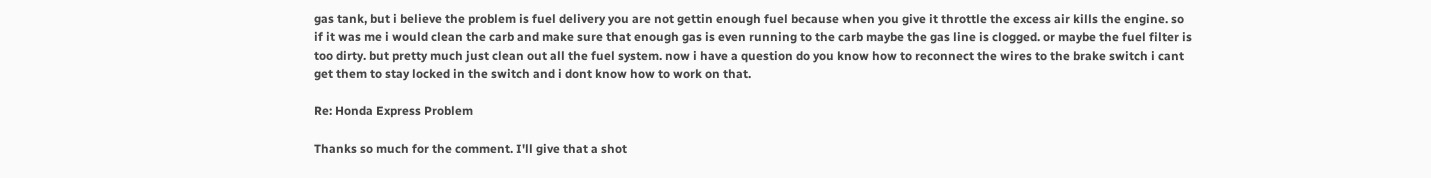gas tank, but i believe the problem is fuel delivery you are not gettin enough fuel because when you give it throttle the excess air kills the engine. so if it was me i would clean the carb and make sure that enough gas is even running to the carb maybe the gas line is clogged. or maybe the fuel filter is too dirty. but pretty much just clean out all the fuel system. now i have a question do you know how to reconnect the wires to the brake switch i cant get them to stay locked in the switch and i dont know how to work on that.

Re: Honda Express Problem

Thanks so much for the comment. I'll give that a shot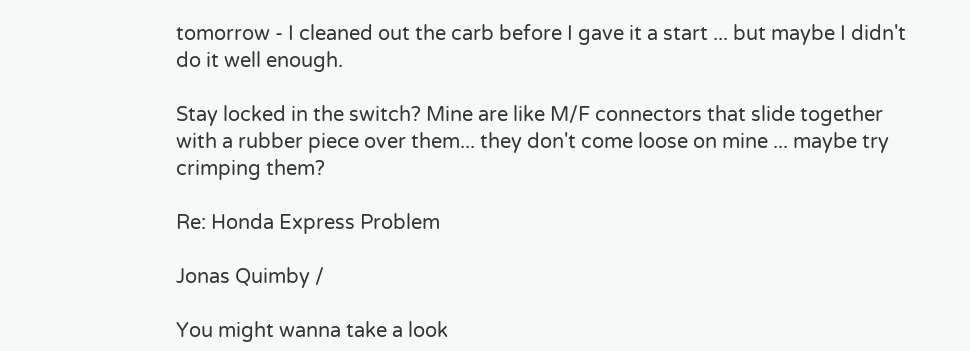tomorrow - I cleaned out the carb before I gave it a start ... but maybe I didn't do it well enough.

Stay locked in the switch? Mine are like M/F connectors that slide together with a rubber piece over them... they don't come loose on mine ... maybe try crimping them?

Re: Honda Express Problem

Jonas Quimby /

You might wanna take a look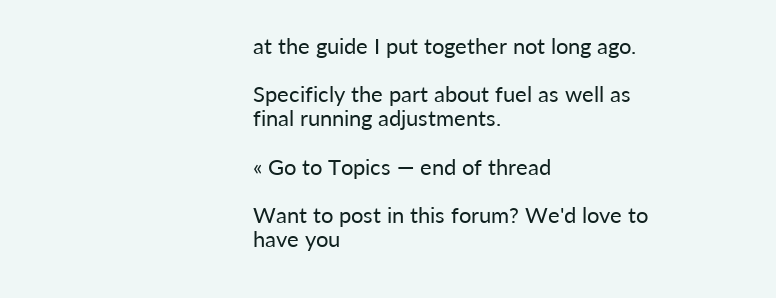at the guide I put together not long ago.

Specificly the part about fuel as well as final running adjustments.

« Go to Topics — end of thread

Want to post in this forum? We'd love to have you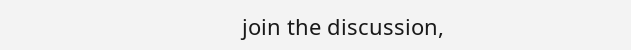join the discussion,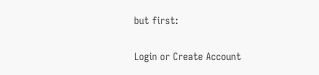but first:

Login or Create Account